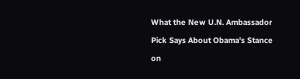What the New U.N. Ambassador Pick Says About Obama's Stance on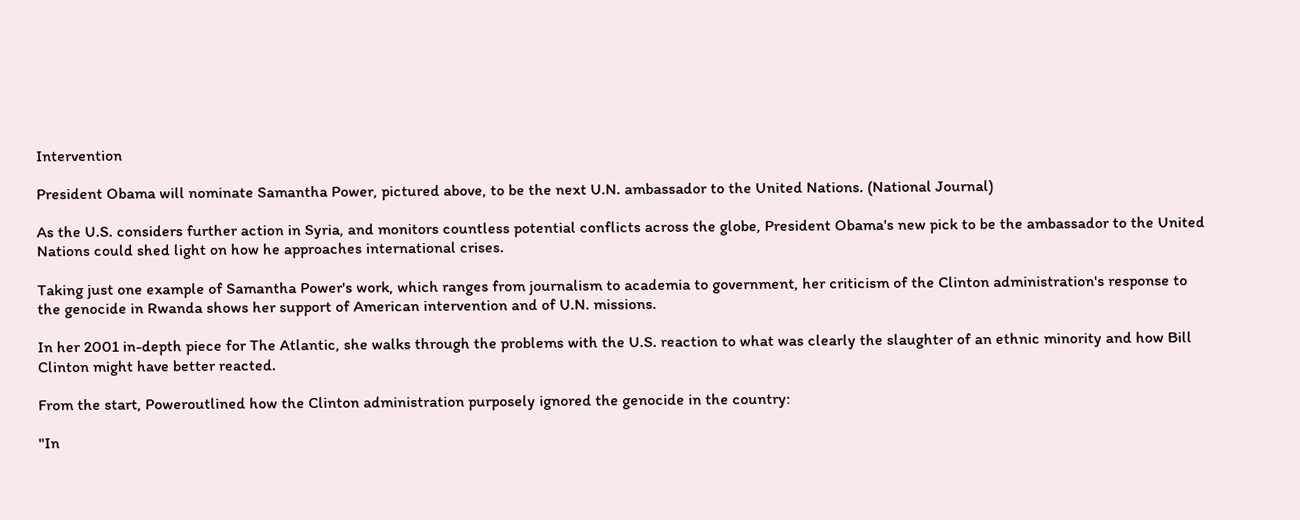Intervention

President Obama will nominate Samantha Power, pictured above, to be the next U.N. ambassador to the United Nations. (National Journal)

As the U.S. considers further action in Syria, and monitors countless potential conflicts across the globe, President Obama's new pick to be the ambassador to the United Nations could shed light on how he approaches international crises.

Taking just one example of Samantha Power's work, which ranges from journalism to academia to government, her criticism of the Clinton administration's response to the genocide in Rwanda shows her support of American intervention and of U.N. missions.

In her 2001 in-depth piece for The Atlantic, she walks through the problems with the U.S. reaction to what was clearly the slaughter of an ethnic minority and how Bill Clinton might have better reacted.

From the start, Poweroutlined how the Clinton administration purposely ignored the genocide in the country:

"In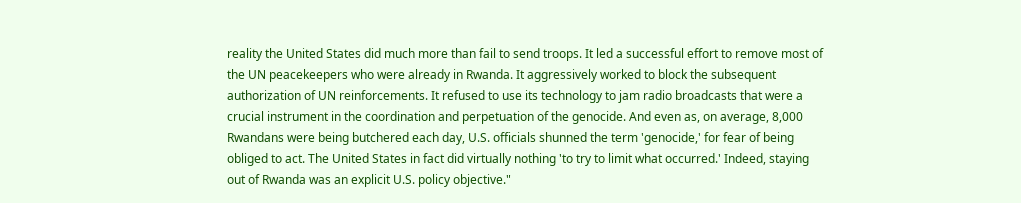reality the United States did much more than fail to send troops. It led a successful effort to remove most of the UN peacekeepers who were already in Rwanda. It aggressively worked to block the subsequent authorization of UN reinforcements. It refused to use its technology to jam radio broadcasts that were a crucial instrument in the coordination and perpetuation of the genocide. And even as, on average, 8,000 Rwandans were being butchered each day, U.S. officials shunned the term 'genocide,' for fear of being obliged to act. The United States in fact did virtually nothing 'to try to limit what occurred.' Indeed, staying out of Rwanda was an explicit U.S. policy objective."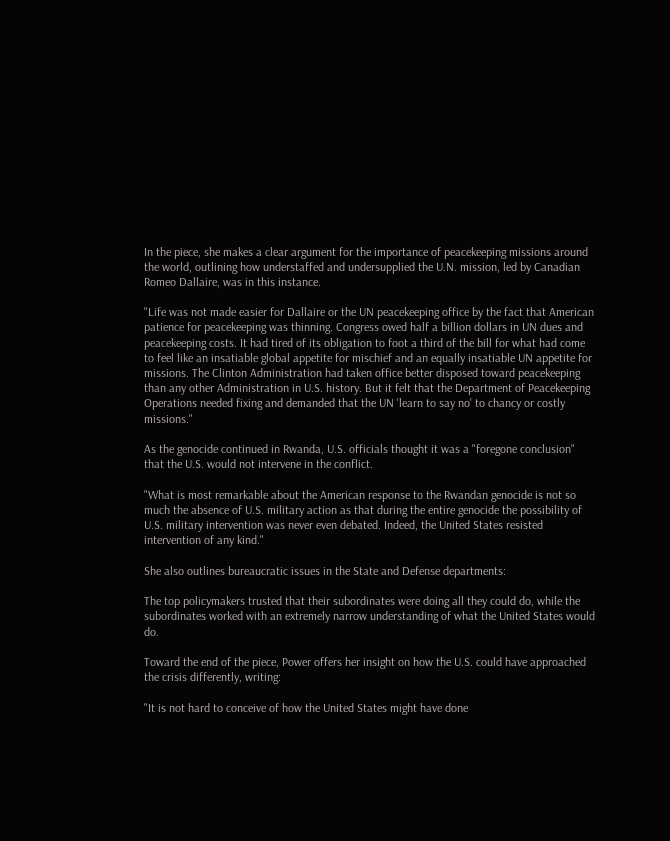In the piece, she makes a clear argument for the importance of peacekeeping missions around the world, outlining how understaffed and undersupplied the U.N. mission, led by Canadian Romeo Dallaire, was in this instance.

"Life was not made easier for Dallaire or the UN peacekeeping office by the fact that American patience for peacekeeping was thinning. Congress owed half a billion dollars in UN dues and peacekeeping costs. It had tired of its obligation to foot a third of the bill for what had come to feel like an insatiable global appetite for mischief and an equally insatiable UN appetite for missions. The Clinton Administration had taken office better disposed toward peacekeeping than any other Administration in U.S. history. But it felt that the Department of Peacekeeping Operations needed fixing and demanded that the UN 'learn to say no' to chancy or costly missions."

As the genocide continued in Rwanda, U.S. officials thought it was a "foregone conclusion" that the U.S. would not intervene in the conflict.

"What is most remarkable about the American response to the Rwandan genocide is not so much the absence of U.S. military action as that during the entire genocide the possibility of U.S. military intervention was never even debated. Indeed, the United States resisted intervention of any kind."

She also outlines bureaucratic issues in the State and Defense departments:

The top policymakers trusted that their subordinates were doing all they could do, while the subordinates worked with an extremely narrow understanding of what the United States would do.

Toward the end of the piece, Power offers her insight on how the U.S. could have approached the crisis differently, writing:

"It is not hard to conceive of how the United States might have done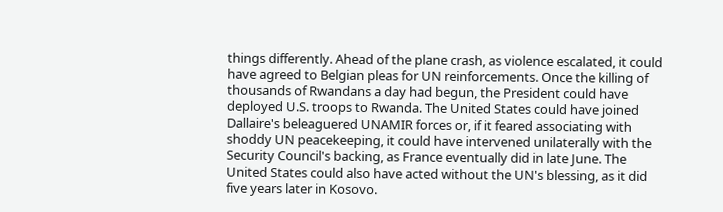things differently. Ahead of the plane crash, as violence escalated, it could have agreed to Belgian pleas for UN reinforcements. Once the killing of thousands of Rwandans a day had begun, the President could have deployed U.S. troops to Rwanda. The United States could have joined Dallaire's beleaguered UNAMIR forces or, if it feared associating with shoddy UN peacekeeping, it could have intervened unilaterally with the Security Council's backing, as France eventually did in late June. The United States could also have acted without the UN's blessing, as it did five years later in Kosovo.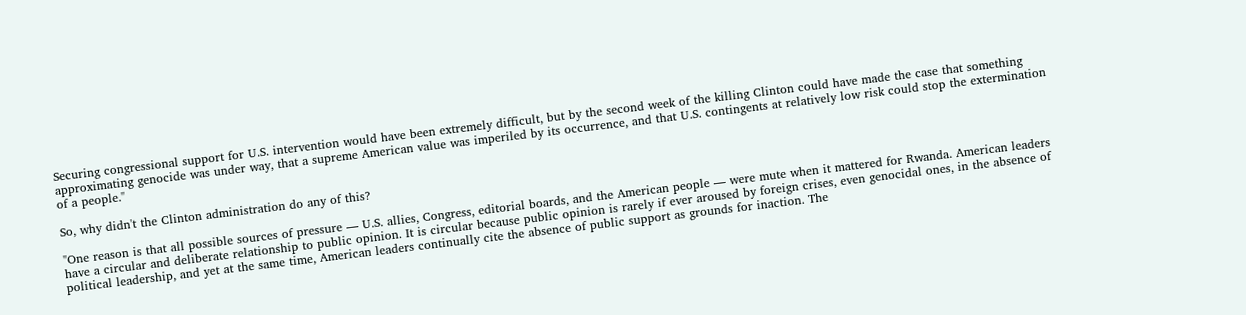Securing congressional support for U.S. intervention would have been extremely difficult, but by the second week of the killing Clinton could have made the case that something approximating genocide was under way, that a supreme American value was imperiled by its occurrence, and that U.S. contingents at relatively low risk could stop the extermination of a people."

So, why didn't the Clinton administration do any of this?

"One reason is that all possible sources of pressure — U.S. allies, Congress, editorial boards, and the American people — were mute when it mattered for Rwanda. American leaders have a circular and deliberate relationship to public opinion. It is circular because public opinion is rarely if ever aroused by foreign crises, even genocidal ones, in the absence of political leadership, and yet at the same time, American leaders continually cite the absence of public support as grounds for inaction. The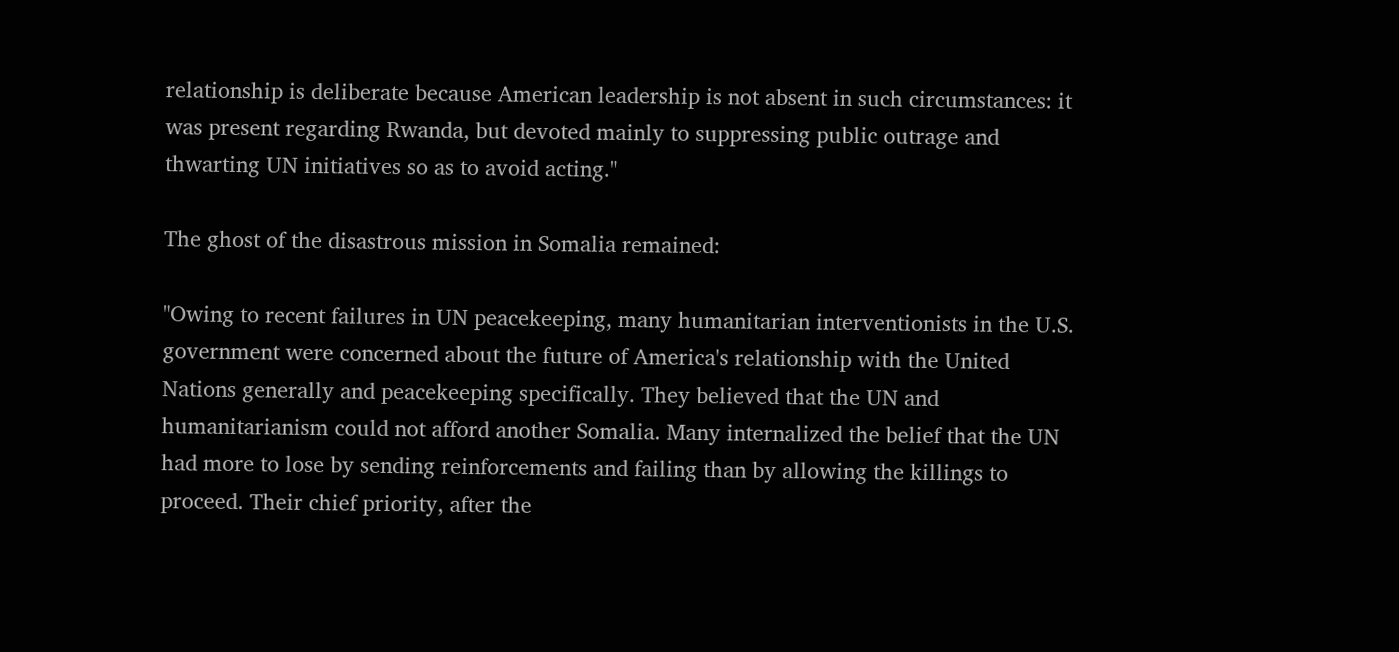relationship is deliberate because American leadership is not absent in such circumstances: it was present regarding Rwanda, but devoted mainly to suppressing public outrage and thwarting UN initiatives so as to avoid acting."

The ghost of the disastrous mission in Somalia remained:

"Owing to recent failures in UN peacekeeping, many humanitarian interventionists in the U.S. government were concerned about the future of America's relationship with the United Nations generally and peacekeeping specifically. They believed that the UN and humanitarianism could not afford another Somalia. Many internalized the belief that the UN had more to lose by sending reinforcements and failing than by allowing the killings to proceed. Their chief priority, after the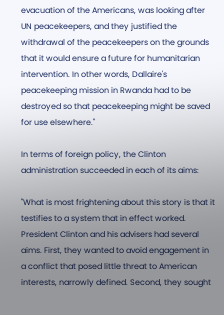evacuation of the Americans, was looking after UN peacekeepers, and they justified the withdrawal of the peacekeepers on the grounds that it would ensure a future for humanitarian intervention. In other words, Dallaire's peacekeeping mission in Rwanda had to be destroyed so that peacekeeping might be saved for use elsewhere."

In terms of foreign policy, the Clinton administration succeeded in each of its aims:

"What is most frightening about this story is that it testifies to a system that in effect worked. President Clinton and his advisers had several aims. First, they wanted to avoid engagement in a conflict that posed little threat to American interests, narrowly defined. Second, they sought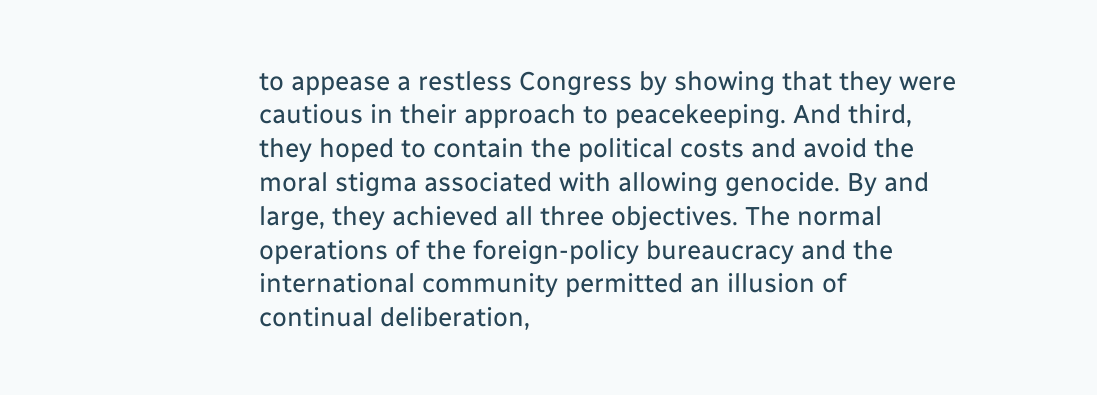to appease a restless Congress by showing that they were cautious in their approach to peacekeeping. And third, they hoped to contain the political costs and avoid the moral stigma associated with allowing genocide. By and large, they achieved all three objectives. The normal operations of the foreign-policy bureaucracy and the international community permitted an illusion of continual deliberation,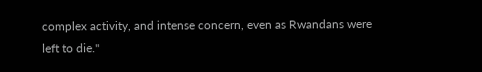complex activity, and intense concern, even as Rwandans were left to die."